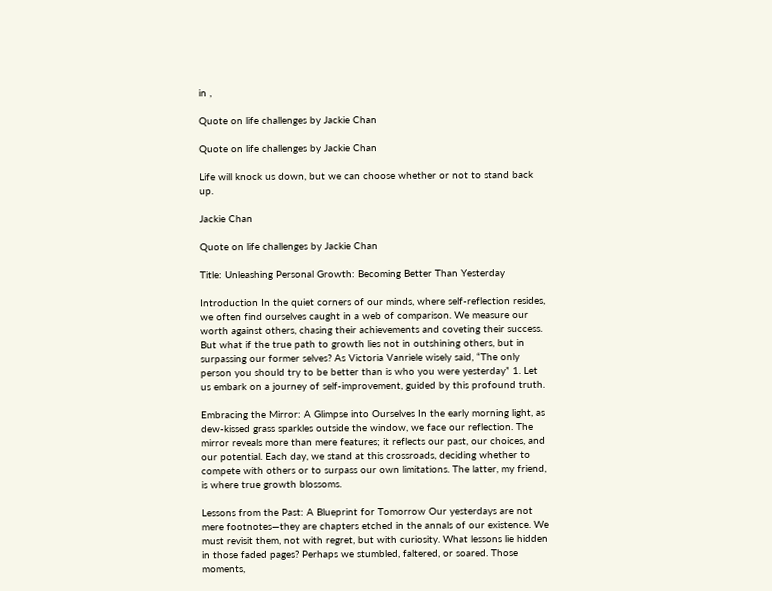in ,

Quote on life challenges by Jackie Chan

Quote on life challenges by Jackie Chan

Life will knock us down, but we can choose whether or not to stand back up.

Jackie Chan

Quote on life challenges by Jackie Chan

Title: Unleashing Personal Growth: Becoming Better Than Yesterday

Introduction In the quiet corners of our minds, where self-reflection resides, we often find ourselves caught in a web of comparison. We measure our worth against others, chasing their achievements and coveting their success. But what if the true path to growth lies not in outshining others, but in surpassing our former selves? As Victoria Vanriele wisely said, “The only person you should try to be better than is who you were yesterday” 1. Let us embark on a journey of self-improvement, guided by this profound truth.

Embracing the Mirror: A Glimpse into Ourselves In the early morning light, as dew-kissed grass sparkles outside the window, we face our reflection. The mirror reveals more than mere features; it reflects our past, our choices, and our potential. Each day, we stand at this crossroads, deciding whether to compete with others or to surpass our own limitations. The latter, my friend, is where true growth blossoms.

Lessons from the Past: A Blueprint for Tomorrow Our yesterdays are not mere footnotes—they are chapters etched in the annals of our existence. We must revisit them, not with regret, but with curiosity. What lessons lie hidden in those faded pages? Perhaps we stumbled, faltered, or soared. Those moments,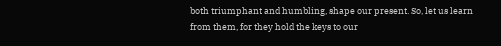both triumphant and humbling, shape our present. So, let us learn from them, for they hold the keys to our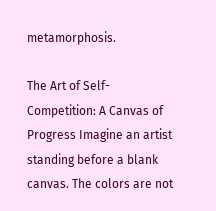metamorphosis.

The Art of Self-Competition: A Canvas of Progress Imagine an artist standing before a blank canvas. The colors are not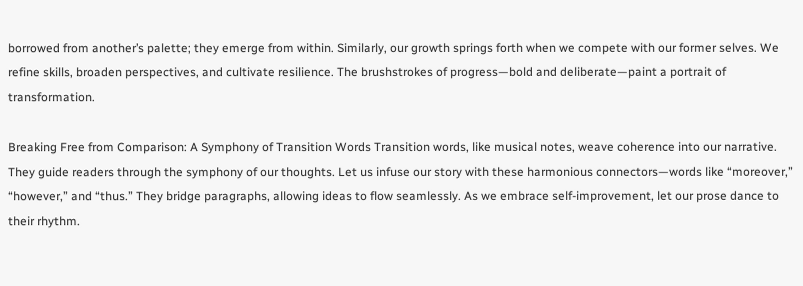borrowed from another’s palette; they emerge from within. Similarly, our growth springs forth when we compete with our former selves. We refine skills, broaden perspectives, and cultivate resilience. The brushstrokes of progress—bold and deliberate—paint a portrait of transformation.

Breaking Free from Comparison: A Symphony of Transition Words Transition words, like musical notes, weave coherence into our narrative. They guide readers through the symphony of our thoughts. Let us infuse our story with these harmonious connectors—words like “moreover,” “however,” and “thus.” They bridge paragraphs, allowing ideas to flow seamlessly. As we embrace self-improvement, let our prose dance to their rhythm.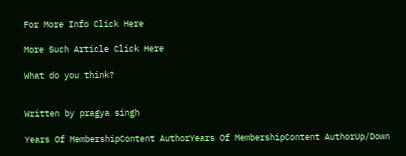For More Info Click Here

More Such Article Click Here

What do you think?


Written by pragya singh

Years Of MembershipContent AuthorYears Of MembershipContent AuthorUp/Down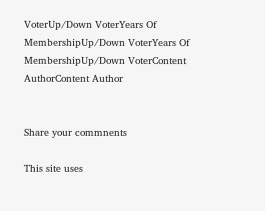VoterUp/Down VoterYears Of MembershipUp/Down VoterYears Of MembershipUp/Down VoterContent AuthorContent Author


Share your commnents

This site uses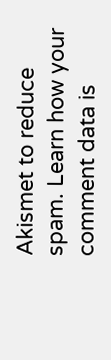Akismet to reduce spam. Learn how your comment data is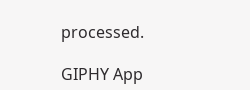processed.

GIPHY App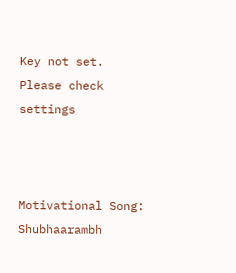Key not set. Please check settings



Motivational Song: Shubhaarambh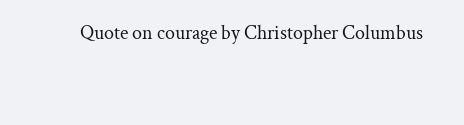Quote on courage by Christopher Columbus